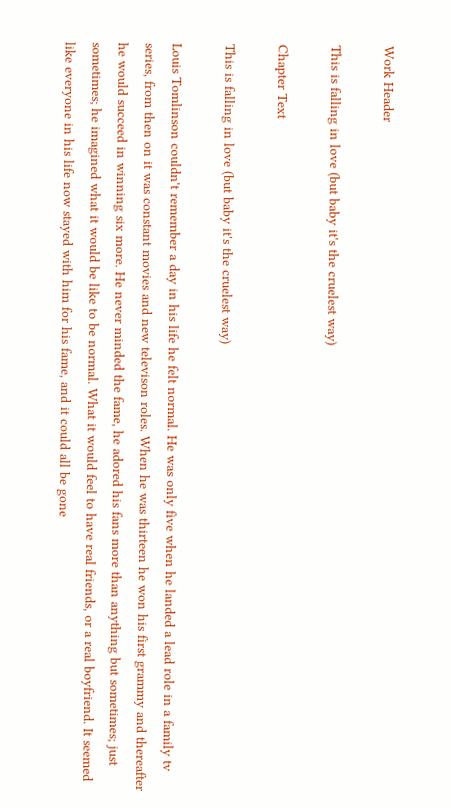Work Header

This is falling in love (but baby it's the cruelest way)

Chapter Text

This is falling in love (but baby it's the cruelest way)

Louis Tomlinson couldn't remember a day in his life he felt normal. He was only five when he landed a lead role in a family tv series, from then on it was constant movies and new televison roles. When he was thirteen he won his first grammy and thereafter he would succeed in winning six more. He never minded the fame, he adored his fans more than anything but sometimes; just sometimes; he imagined what it would be like to be normal. What it would feel to have real friends, or a real boyfriend. It seemed like everyone in his life now stayed with him for his fame, and it could all be gone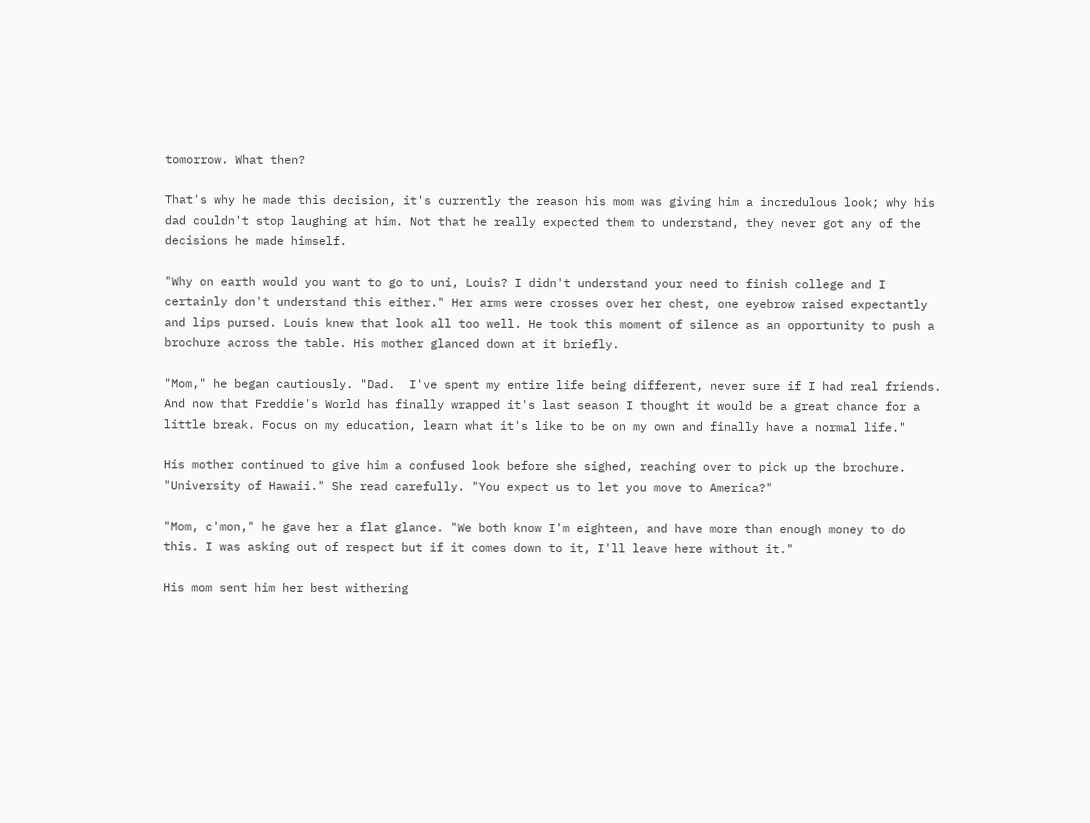tomorrow. What then?

That's why he made this decision, it's currently the reason his mom was giving him a incredulous look; why his dad couldn't stop laughing at him. Not that he really expected them to understand, they never got any of the decisions he made himself.

"Why on earth would you want to go to uni, Louis? I didn't understand your need to finish college and I certainly don't understand this either." Her arms were crosses over her chest, one eyebrow raised expectantly and lips pursed. Louis knew that look all too well. He took this moment of silence as an opportunity to push a brochure across the table. His mother glanced down at it briefly.

"Mom," he began cautiously. "Dad.  I've spent my entire life being different, never sure if I had real friends. And now that Freddie's World has finally wrapped it's last season I thought it would be a great chance for a little break. Focus on my education, learn what it's like to be on my own and finally have a normal life."

His mother continued to give him a confused look before she sighed, reaching over to pick up the brochure. "University of Hawaii." She read carefully. "You expect us to let you move to America?"

"Mom, c'mon," he gave her a flat glance. "We both know I'm eighteen, and have more than enough money to do this. I was asking out of respect but if it comes down to it, I'll leave here without it."

His mom sent him her best withering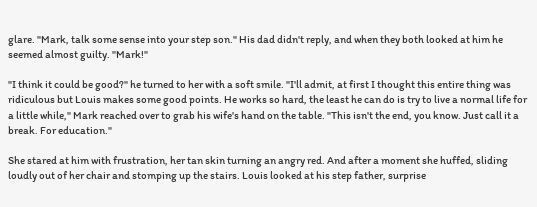glare. "Mark, talk some sense into your step son." His dad didn't reply, and when they both looked at him he seemed almost guilty. "Mark!"

"I think it could be good?" he turned to her with a soft smile. "I'll admit, at first I thought this entire thing was ridiculous but Louis makes some good points. He works so hard, the least he can do is try to live a normal life for a little while," Mark reached over to grab his wife's hand on the table. "This isn't the end, you know. Just call it a break. For education."

She stared at him with frustration, her tan skin turning an angry red. And after a moment she huffed, sliding loudly out of her chair and stomping up the stairs. Louis looked at his step father, surprise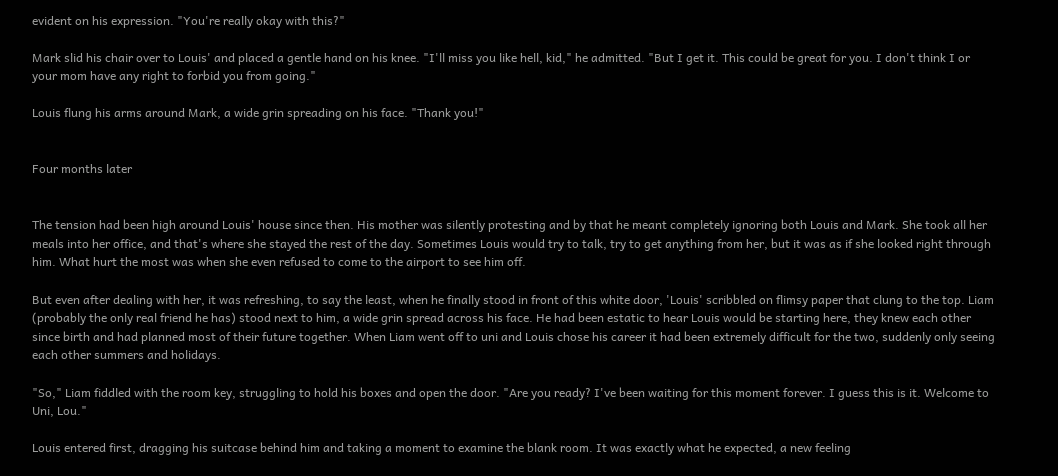evident on his expression. "You're really okay with this?"

Mark slid his chair over to Louis' and placed a gentle hand on his knee. "I'll miss you like hell, kid," he admitted. "But I get it. This could be great for you. I don't think I or your mom have any right to forbid you from going."

Louis flung his arms around Mark, a wide grin spreading on his face. "Thank you!"


Four months later


The tension had been high around Louis' house since then. His mother was silently protesting and by that he meant completely ignoring both Louis and Mark. She took all her meals into her office, and that's where she stayed the rest of the day. Sometimes Louis would try to talk, try to get anything from her, but it was as if she looked right through him. What hurt the most was when she even refused to come to the airport to see him off.

But even after dealing with her, it was refreshing, to say the least, when he finally stood in front of this white door, 'Louis' scribbled on flimsy paper that clung to the top. Liam (probably the only real friend he has) stood next to him, a wide grin spread across his face. He had been estatic to hear Louis would be starting here, they knew each other since birth and had planned most of their future together. When Liam went off to uni and Louis chose his career it had been extremely difficult for the two, suddenly only seeing each other summers and holidays.

"So," Liam fiddled with the room key, struggling to hold his boxes and open the door. "Are you ready? I've been waiting for this moment forever. I guess this is it. Welcome to Uni, Lou."

Louis entered first, dragging his suitcase behind him and taking a moment to examine the blank room. It was exactly what he expected, a new feeling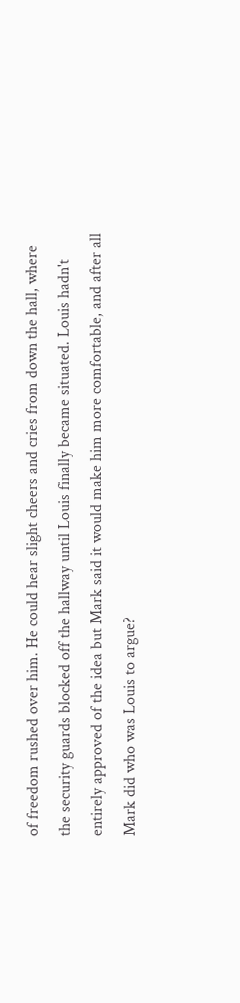of freedom rushed over him. He could hear slight cheers and cries from down the hall, where the security guards blocked off the hallway until Louis finally became situated. Louis hadn't entirely approved of the idea but Mark said it would make him more comfortable, and after all Mark did who was Louis to argue?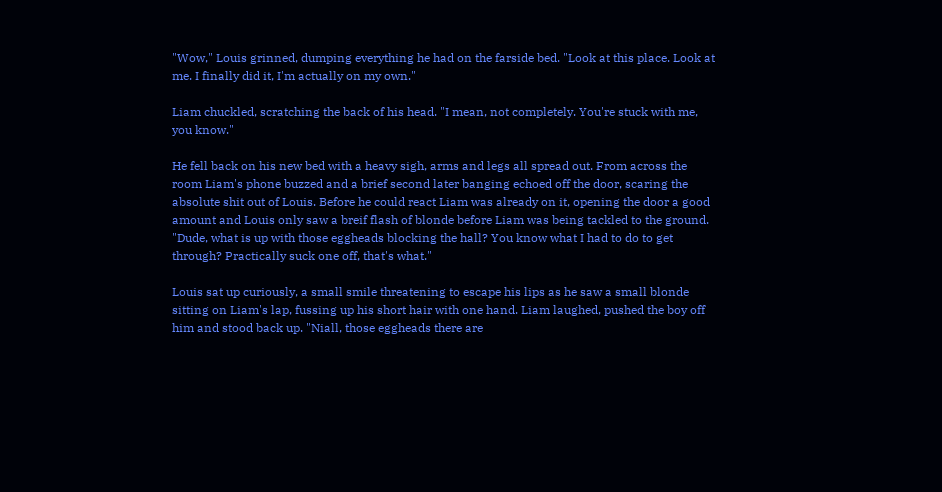"Wow," Louis grinned, dumping everything he had on the farside bed. "Look at this place. Look at me. I finally did it, I'm actually on my own."

Liam chuckled, scratching the back of his head. "I mean, not completely. You're stuck with me, you know."

He fell back on his new bed with a heavy sigh, arms and legs all spread out. From across the room Liam's phone buzzed and a brief second later banging echoed off the door, scaring the absolute shit out of Louis. Before he could react Liam was already on it, opening the door a good amount and Louis only saw a breif flash of blonde before Liam was being tackled to the ground. "Dude, what is up with those eggheads blocking the hall? You know what I had to do to get through? Practically suck one off, that's what."

Louis sat up curiously, a small smile threatening to escape his lips as he saw a small blonde sitting on Liam's lap, fussing up his short hair with one hand. Liam laughed, pushed the boy off him and stood back up. "Niall, those eggheads there are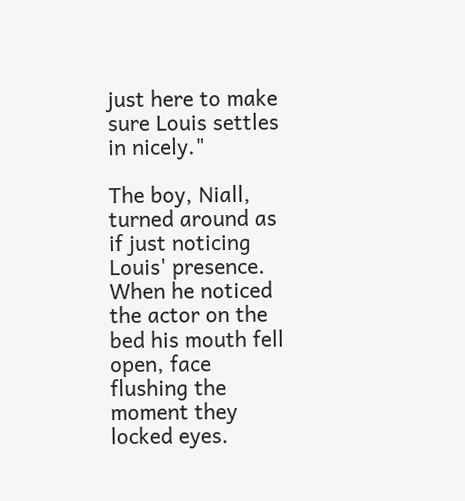just here to make sure Louis settles in nicely."

The boy, Niall, turned around as if just noticing Louis' presence. When he noticed the actor on the bed his mouth fell open, face flushing the moment they locked eyes.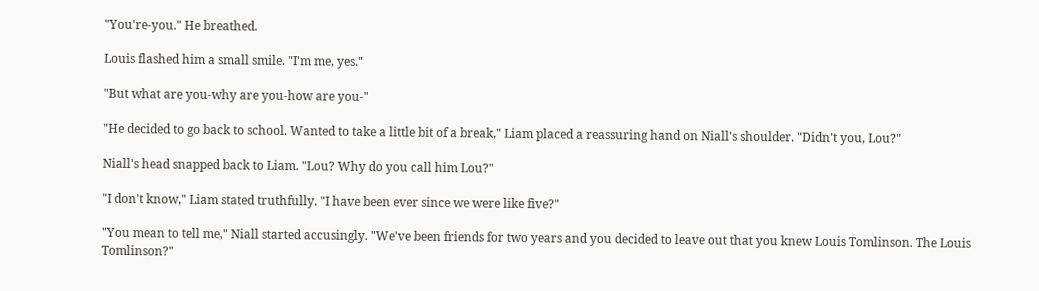"You're-you." He breathed.

Louis flashed him a small smile. "I'm me, yes."

"But what are you-why are you-how are you-"

"He decided to go back to school. Wanted to take a little bit of a break," Liam placed a reassuring hand on Niall's shoulder. "Didn't you, Lou?"

Niall's head snapped back to Liam. "Lou? Why do you call him Lou?"

"I don't know," Liam stated truthfully. "I have been ever since we were like five?"

"You mean to tell me," Niall started accusingly. "We've been friends for two years and you decided to leave out that you knew Louis Tomlinson. The Louis Tomlinson?"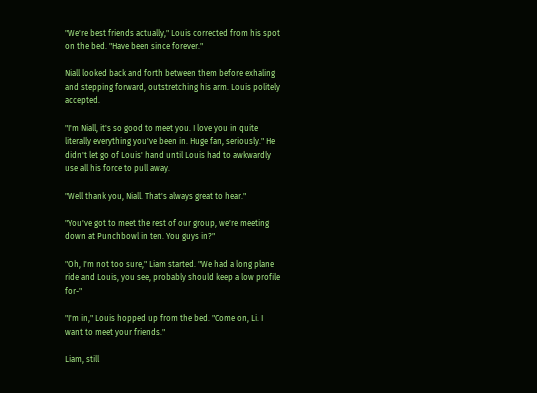"We're best friends actually," Louis corrected from his spot on the bed. "Have been since forever."

Niall looked back and forth between them before exhaling and stepping forward, outstretching his arm. Louis politely accepted.

"I'm Niall, it's so good to meet you. I love you in quite literally everything you've been in. Huge fan, seriously." He didn't let go of Louis' hand until Louis had to awkwardly use all his force to pull away.

"Well thank you, Niall. That's always great to hear."

"You've got to meet the rest of our group, we're meeting down at Punchbowl in ten. You guys in?"

"Oh, I'm not too sure," Liam started. "We had a long plane ride and Louis, you see, probably should keep a low profile for-"

"I'm in," Louis hopped up from the bed. "Come on, Li. I want to meet your friends."

Liam, still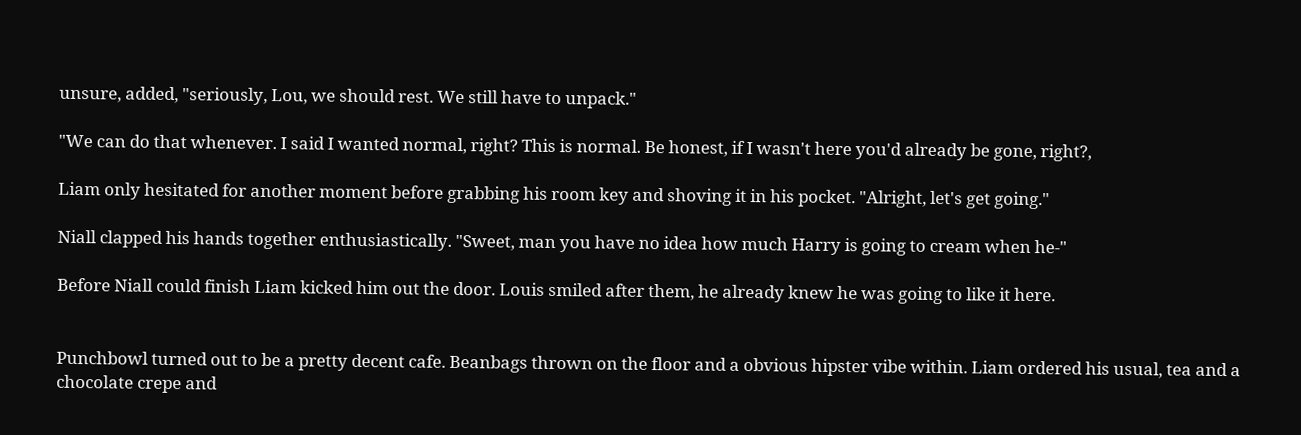unsure, added, "seriously, Lou, we should rest. We still have to unpack."

"We can do that whenever. I said I wanted normal, right? This is normal. Be honest, if I wasn't here you'd already be gone, right?,

Liam only hesitated for another moment before grabbing his room key and shoving it in his pocket. "Alright, let's get going."

Niall clapped his hands together enthusiastically. "Sweet, man you have no idea how much Harry is going to cream when he-"

Before Niall could finish Liam kicked him out the door. Louis smiled after them, he already knew he was going to like it here.


Punchbowl turned out to be a pretty decent cafe. Beanbags thrown on the floor and a obvious hipster vibe within. Liam ordered his usual, tea and a chocolate crepe and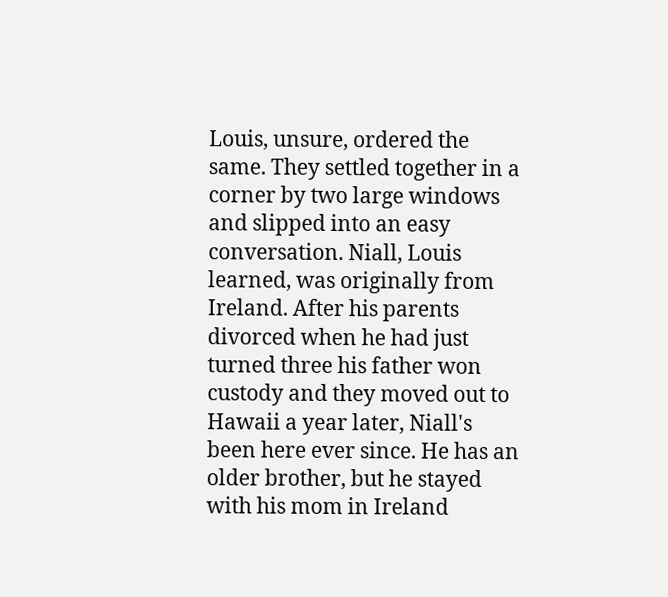Louis, unsure, ordered the same. They settled together in a corner by two large windows and slipped into an easy conversation. Niall, Louis learned, was originally from Ireland. After his parents divorced when he had just turned three his father won custody and they moved out to Hawaii a year later, Niall's been here ever since. He has an older brother, but he stayed with his mom in Ireland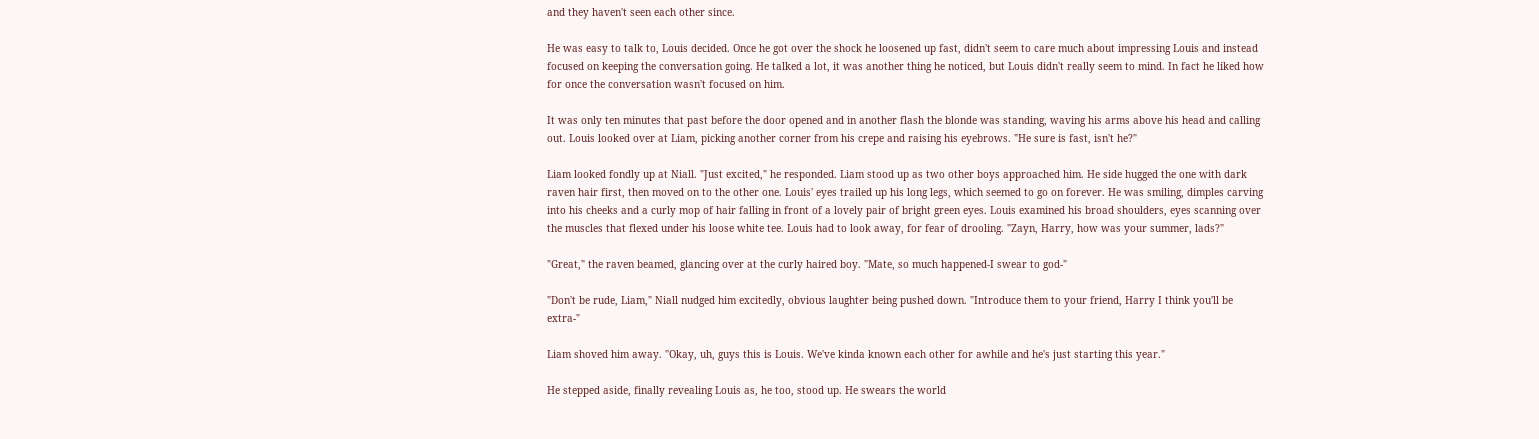and they haven't seen each other since.

He was easy to talk to, Louis decided. Once he got over the shock he loosened up fast, didn't seem to care much about impressing Louis and instead focused on keeping the conversation going. He talked a lot, it was another thing he noticed, but Louis didn't really seem to mind. In fact he liked how for once the conversation wasn't focused on him.

It was only ten minutes that past before the door opened and in another flash the blonde was standing, waving his arms above his head and calling out. Louis looked over at Liam, picking another corner from his crepe and raising his eyebrows. "He sure is fast, isn't he?"

Liam looked fondly up at Niall. "Just excited," he responded. Liam stood up as two other boys approached him. He side hugged the one with dark raven hair first, then moved on to the other one. Louis' eyes trailed up his long legs, which seemed to go on forever. He was smiling, dimples carving into his cheeks and a curly mop of hair falling in front of a lovely pair of bright green eyes. Louis examined his broad shoulders, eyes scanning over the muscles that flexed under his loose white tee. Louis had to look away, for fear of drooling. "Zayn, Harry, how was your summer, lads?"

"Great," the raven beamed, glancing over at the curly haired boy. "Mate, so much happened-I swear to god-"

"Don't be rude, Liam," Niall nudged him excitedly, obvious laughter being pushed down. "Introduce them to your friend, Harry I think you'll be extra-"

Liam shoved him away. "Okay, uh, guys this is Louis. We've kinda known each other for awhile and he's just starting this year."

He stepped aside, finally revealing Louis as, he too, stood up. He swears the world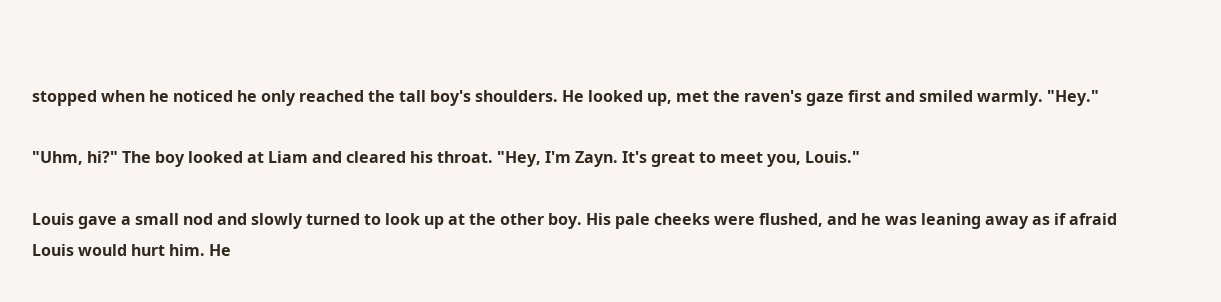stopped when he noticed he only reached the tall boy's shoulders. He looked up, met the raven's gaze first and smiled warmly. "Hey."

"Uhm, hi?" The boy looked at Liam and cleared his throat. "Hey, I'm Zayn. It's great to meet you, Louis."

Louis gave a small nod and slowly turned to look up at the other boy. His pale cheeks were flushed, and he was leaning away as if afraid Louis would hurt him. He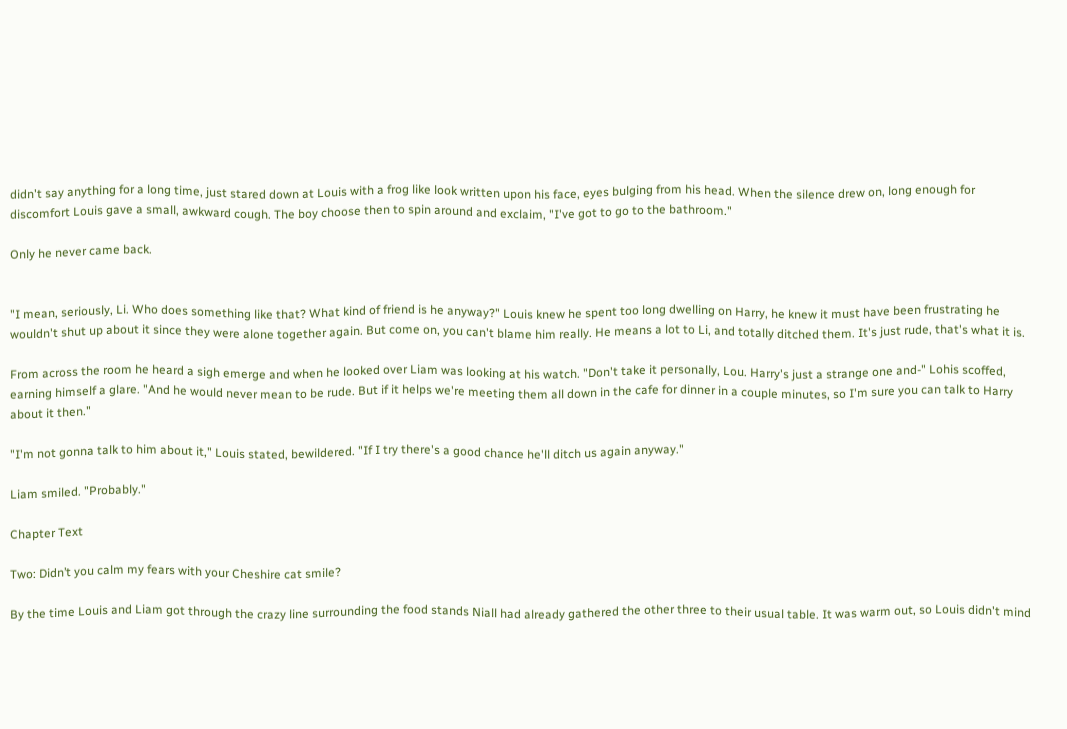didn't say anything for a long time, just stared down at Louis with a frog like look written upon his face, eyes bulging from his head. When the silence drew on, long enough for discomfort Louis gave a small, awkward cough. The boy choose then to spin around and exclaim, "I've got to go to the bathroom."

Only he never came back.


"I mean, seriously, Li. Who does something like that? What kind of friend is he anyway?" Louis knew he spent too long dwelling on Harry, he knew it must have been frustrating he wouldn't shut up about it since they were alone together again. But come on, you can't blame him really. He means a lot to Li, and totally ditched them. It's just rude, that's what it is.

From across the room he heard a sigh emerge and when he looked over Liam was looking at his watch. "Don't take it personally, Lou. Harry's just a strange one and-" Lohis scoffed, earning himself a glare. "And he would never mean to be rude. But if it helps we're meeting them all down in the cafe for dinner in a couple minutes, so I'm sure you can talk to Harry about it then."

"I'm not gonna talk to him about it," Louis stated, bewildered. "If I try there's a good chance he'll ditch us again anyway."

Liam smiled. "Probably."

Chapter Text

Two: Didn’t you calm my fears with your Cheshire cat smile?

By the time Louis and Liam got through the crazy line surrounding the food stands Niall had already gathered the other three to their usual table. It was warm out, so Louis didn't mind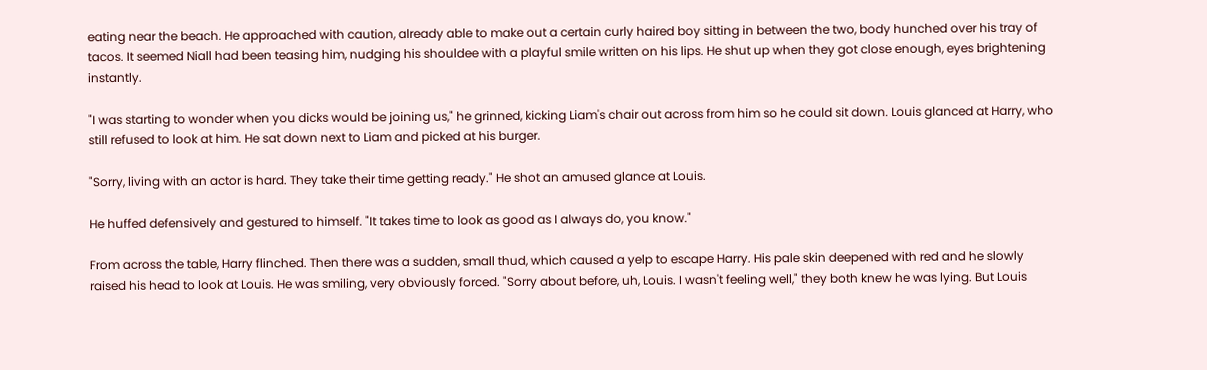eating near the beach. He approached with caution, already able to make out a certain curly haired boy sitting in between the two, body hunched over his tray of tacos. It seemed Niall had been teasing him, nudging his shouldee with a playful smile written on his lips. He shut up when they got close enough, eyes brightening instantly.

"I was starting to wonder when you dicks would be joining us," he grinned, kicking Liam's chair out across from him so he could sit down. Louis glanced at Harry, who still refused to look at him. He sat down next to Liam and picked at his burger.

"Sorry, living with an actor is hard. They take their time getting ready." He shot an amused glance at Louis.

He huffed defensively and gestured to himself. "It takes time to look as good as I always do, you know."

From across the table, Harry flinched. Then there was a sudden, small thud, which caused a yelp to escape Harry. His pale skin deepened with red and he slowly raised his head to look at Louis. He was smiling, very obviously forced. "Sorry about before, uh, Louis. I wasn't feeling well," they both knew he was lying. But Louis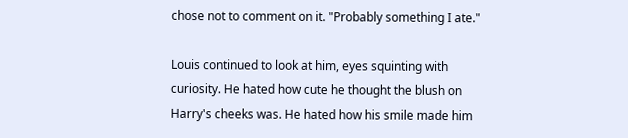chose not to comment on it. "Probably something I ate."

Louis continued to look at him, eyes squinting with curiosity. He hated how cute he thought the blush on Harry's cheeks was. He hated how his smile made him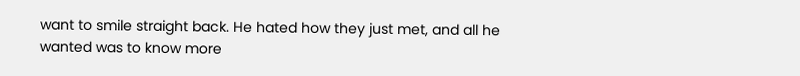want to smile straight back. He hated how they just met, and all he wanted was to know more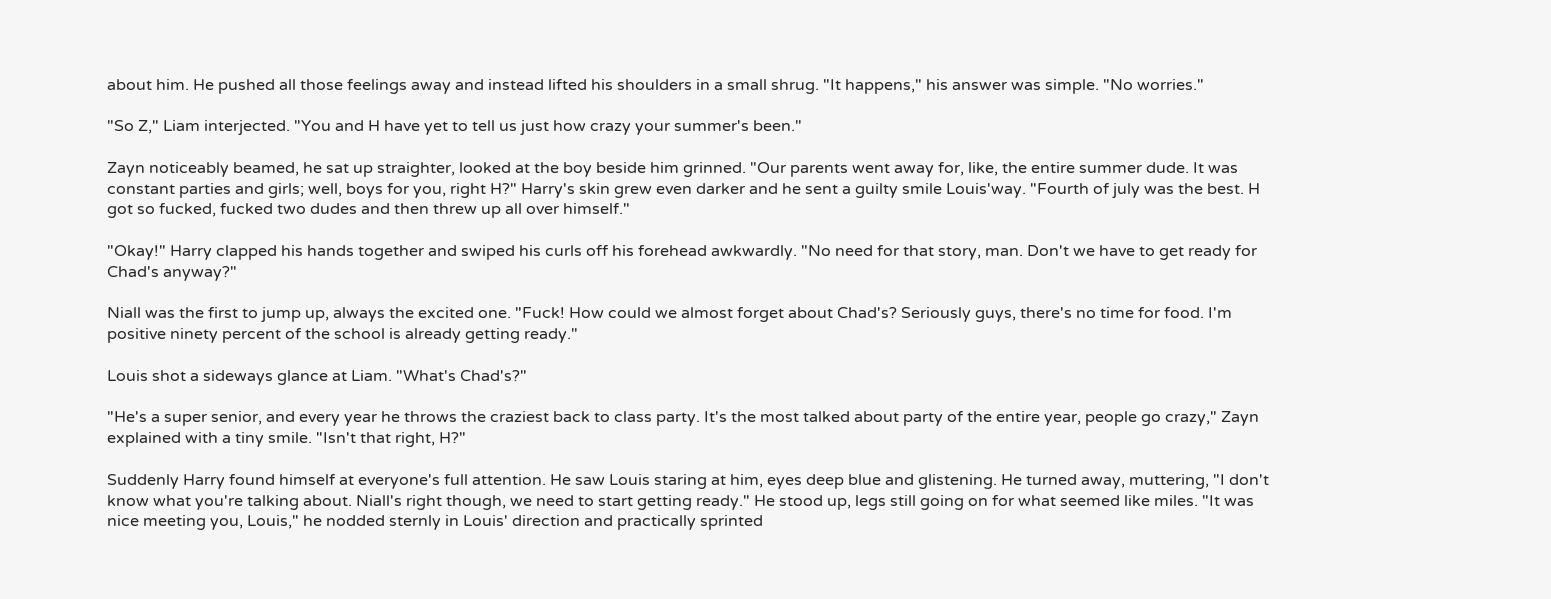about him. He pushed all those feelings away and instead lifted his shoulders in a small shrug. "It happens," his answer was simple. "No worries."

"So Z," Liam interjected. "You and H have yet to tell us just how crazy your summer's been."

Zayn noticeably beamed, he sat up straighter, looked at the boy beside him grinned. "Our parents went away for, like, the entire summer dude. It was constant parties and girls; well, boys for you, right H?" Harry's skin grew even darker and he sent a guilty smile Louis'way. "Fourth of july was the best. H got so fucked, fucked two dudes and then threw up all over himself."

"Okay!" Harry clapped his hands together and swiped his curls off his forehead awkwardly. "No need for that story, man. Don't we have to get ready for Chad's anyway?"

Niall was the first to jump up, always the excited one. "Fuck! How could we almost forget about Chad's? Seriously guys, there's no time for food. I'm positive ninety percent of the school is already getting ready."

Louis shot a sideways glance at Liam. "What's Chad's?"

"He's a super senior, and every year he throws the craziest back to class party. It's the most talked about party of the entire year, people go crazy," Zayn explained with a tiny smile. "Isn't that right, H?"

Suddenly Harry found himself at everyone's full attention. He saw Louis staring at him, eyes deep blue and glistening. He turned away, muttering, "I don't know what you're talking about. Niall's right though, we need to start getting ready." He stood up, legs still going on for what seemed like miles. "It was nice meeting you, Louis," he nodded sternly in Louis' direction and practically sprinted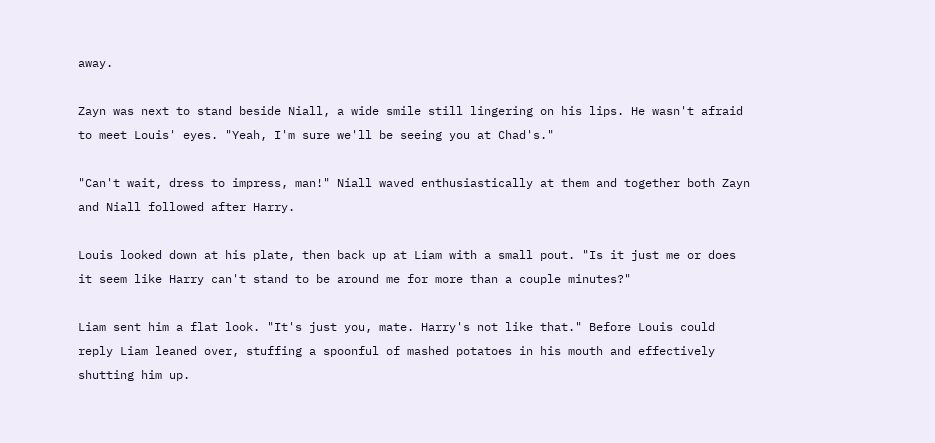away.

Zayn was next to stand beside Niall, a wide smile still lingering on his lips. He wasn't afraid to meet Louis' eyes. "Yeah, I'm sure we'll be seeing you at Chad's."

"Can't wait, dress to impress, man!" Niall waved enthusiastically at them and together both Zayn and Niall followed after Harry.

Louis looked down at his plate, then back up at Liam with a small pout. "Is it just me or does it seem like Harry can't stand to be around me for more than a couple minutes?"

Liam sent him a flat look. "It's just you, mate. Harry's not like that." Before Louis could reply Liam leaned over, stuffing a spoonful of mashed potatoes in his mouth and effectively shutting him up.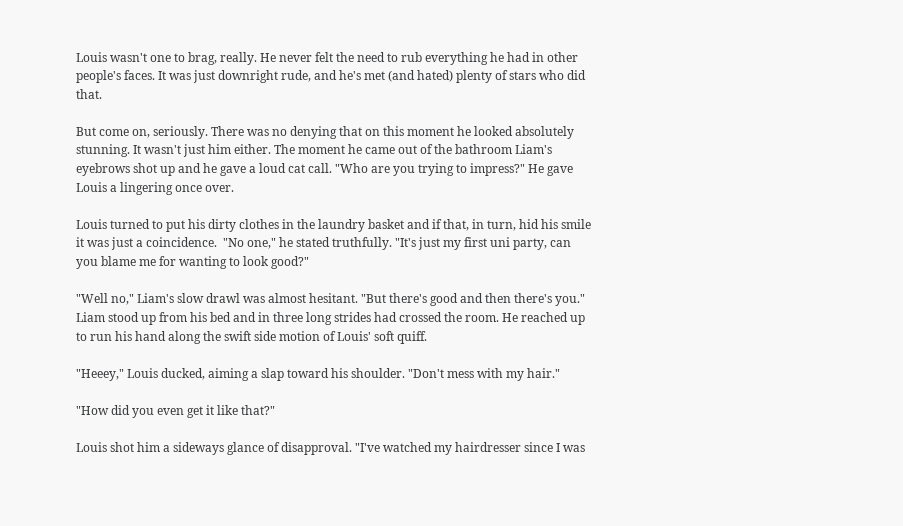Louis wasn't one to brag, really. He never felt the need to rub everything he had in other people's faces. It was just downright rude, and he's met (and hated) plenty of stars who did that.

But come on, seriously. There was no denying that on this moment he looked absolutely stunning. It wasn't just him either. The moment he came out of the bathroom Liam's eyebrows shot up and he gave a loud cat call. "Who are you trying to impress?" He gave Louis a lingering once over.

Louis turned to put his dirty clothes in the laundry basket and if that, in turn, hid his smile it was just a coincidence.  "No one," he stated truthfully. "It's just my first uni party, can you blame me for wanting to look good?"

"Well no," Liam's slow drawl was almost hesitant. "But there's good and then there's you." Liam stood up from his bed and in three long strides had crossed the room. He reached up to run his hand along the swift side motion of Louis' soft quiff.

"Heeey," Louis ducked, aiming a slap toward his shoulder. "Don't mess with my hair."

"How did you even get it like that?"

Louis shot him a sideways glance of disapproval. "I've watched my hairdresser since I was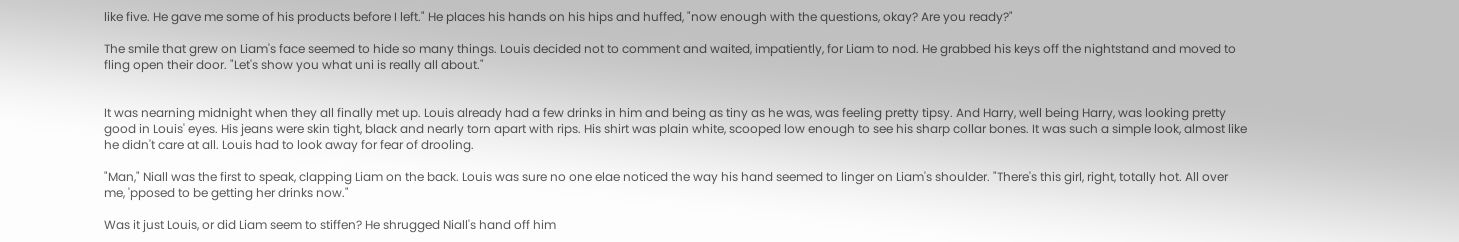like five. He gave me some of his products before I left." He places his hands on his hips and huffed, "now enough with the questions, okay? Are you ready?"

The smile that grew on Liam's face seemed to hide so many things. Louis decided not to comment and waited, impatiently, for Liam to nod. He grabbed his keys off the nightstand and moved to fling open their door. "Let's show you what uni is really all about."


It was nearning midnight when they all finally met up. Louis already had a few drinks in him and being as tiny as he was, was feeling pretty tipsy. And Harry, well being Harry, was looking pretty good in Louis' eyes. His jeans were skin tight, black and nearly torn apart with rips. His shirt was plain white, scooped low enough to see his sharp collar bones. It was such a simple look, almost like he didn't care at all. Louis had to look away for fear of drooling.

"Man," Niall was the first to speak, clapping Liam on the back. Louis was sure no one elae noticed the way his hand seemed to linger on Liam's shoulder. "There's this girl, right, totally hot. All over me, 'pposed to be getting her drinks now."

Was it just Louis, or did Liam seem to stiffen? He shrugged Niall's hand off him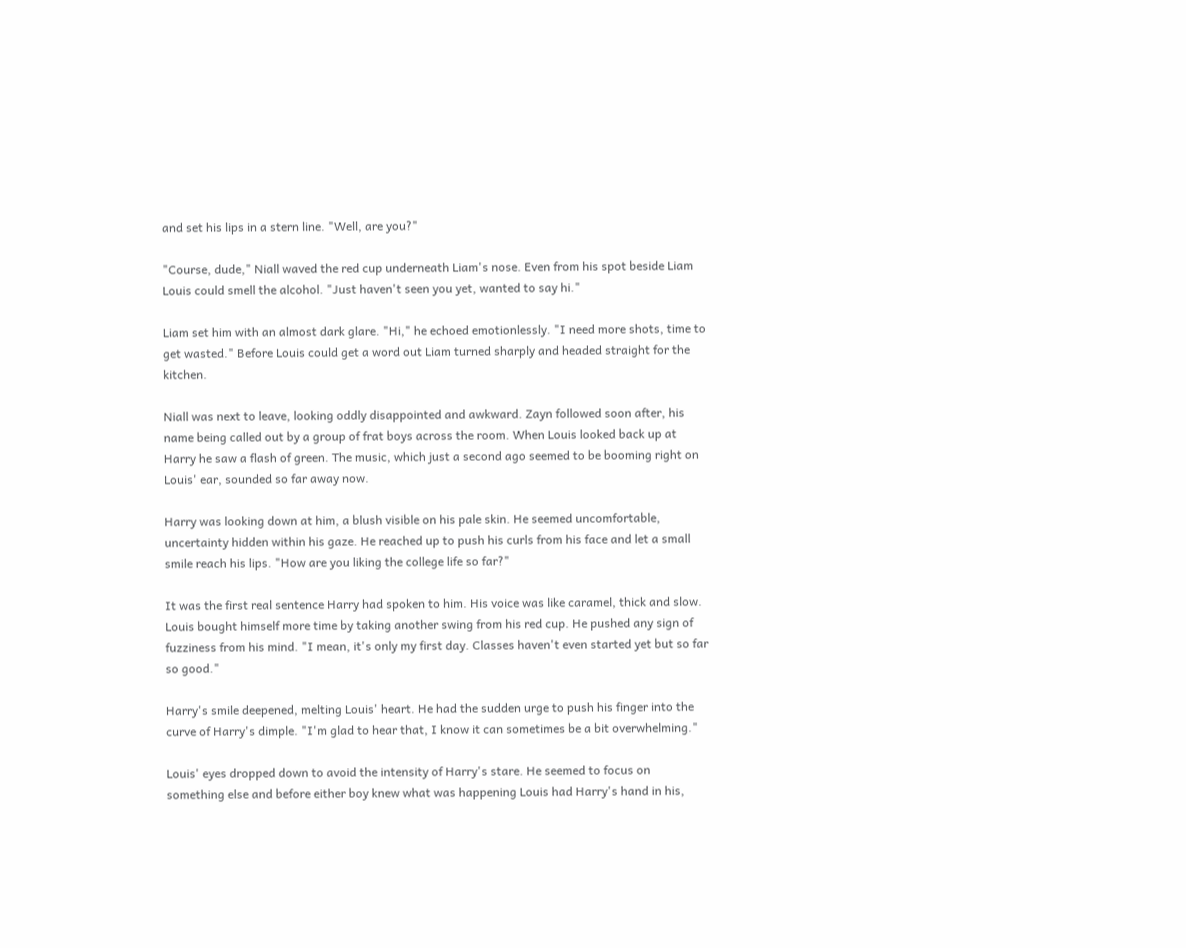and set his lips in a stern line. "Well, are you?"

"Course, dude," Niall waved the red cup underneath Liam's nose. Even from his spot beside Liam Louis could smell the alcohol. "Just haven't seen you yet, wanted to say hi."

Liam set him with an almost dark glare. "Hi," he echoed emotionlessly. "I need more shots, time to get wasted." Before Louis could get a word out Liam turned sharply and headed straight for the kitchen.

Niall was next to leave, looking oddly disappointed and awkward. Zayn followed soon after, his name being called out by a group of frat boys across the room. When Louis looked back up at Harry he saw a flash of green. The music, which just a second ago seemed to be booming right on Louis' ear, sounded so far away now.

Harry was looking down at him, a blush visible on his pale skin. He seemed uncomfortable, uncertainty hidden within his gaze. He reached up to push his curls from his face and let a small smile reach his lips. "How are you liking the college life so far?"

It was the first real sentence Harry had spoken to him. His voice was like caramel, thick and slow. Louis bought himself more time by taking another swing from his red cup. He pushed any sign of fuzziness from his mind. "I mean, it's only my first day. Classes haven't even started yet but so far so good."

Harry's smile deepened, melting Louis' heart. He had the sudden urge to push his finger into the curve of Harry's dimple. "I'm glad to hear that, I know it can sometimes be a bit overwhelming."

Louis' eyes dropped down to avoid the intensity of Harry's stare. He seemed to focus on something else and before either boy knew what was happening Louis had Harry's hand in his,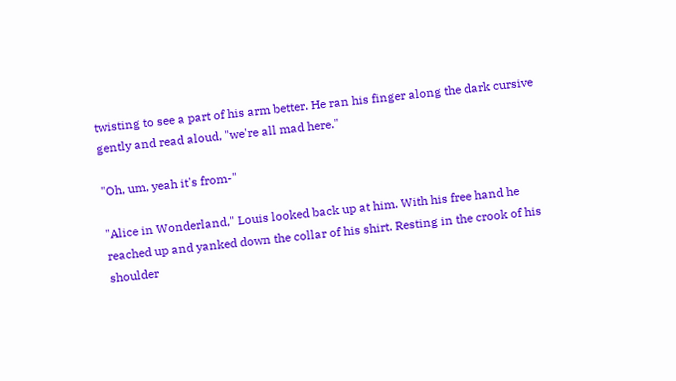twisting to see a part of his arm better. He ran his finger along the dark cursive gently and read aloud, "we're all mad here."

"Oh, um, yeah it's from-"

"Alice in Wonderland," Louis looked back up at him. With his free hand he reached up and yanked down the collar of his shirt. Resting in the crook of his shoulder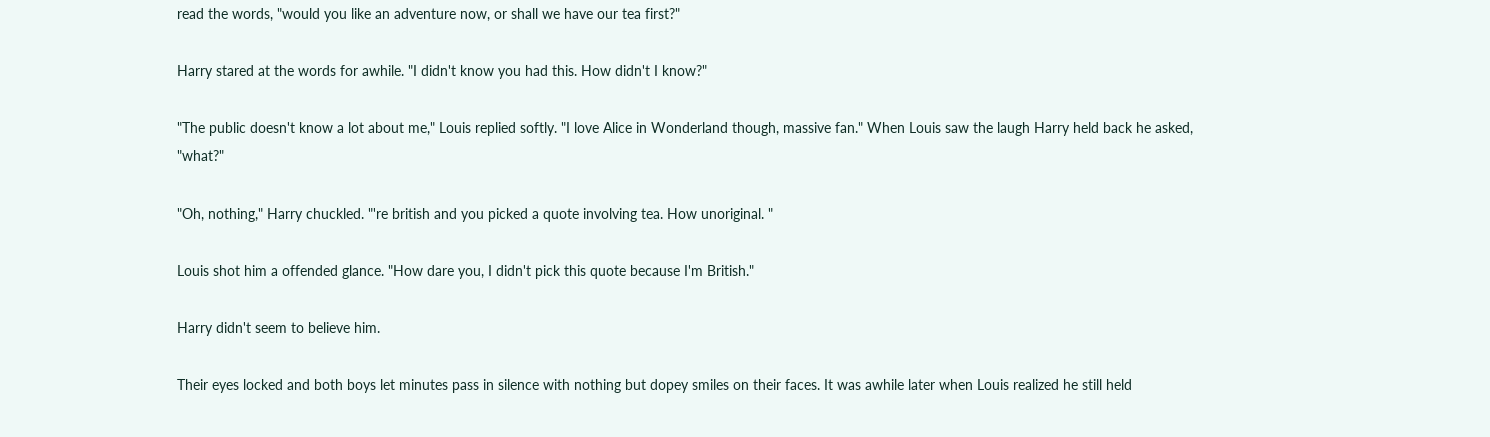read the words, "would you like an adventure now, or shall we have our tea first?"

Harry stared at the words for awhile. "I didn't know you had this. How didn't I know?"

"The public doesn't know a lot about me," Louis replied softly. "I love Alice in Wonderland though, massive fan." When Louis saw the laugh Harry held back he asked, "what?"

"Oh, nothing," Harry chuckled. "'re british and you picked a quote involving tea. How unoriginal. "

Louis shot him a offended glance. "How dare you, I didn't pick this quote because I'm British."

Harry didn't seem to believe him.

Their eyes locked and both boys let minutes pass in silence with nothing but dopey smiles on their faces. It was awhile later when Louis realized he still held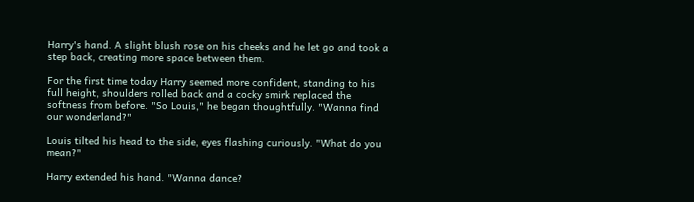Harry's hand. A slight blush rose on his cheeks and he let go and took a step back, creating more space between them.

For the first time today Harry seemed more confident, standing to his full height, shoulders rolled back and a cocky smirk replaced the softness from before. "So Louis," he began thoughtfully. "Wanna find our wonderland?"

Louis tilted his head to the side, eyes flashing curiously. "What do you mean?"

Harry extended his hand. "Wanna dance?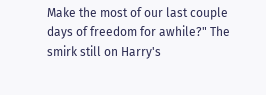Make the most of our last couple days of freedom for awhile?" The smirk still on Harry's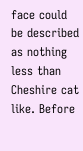face could be described as nothing less than Cheshire cat like. Before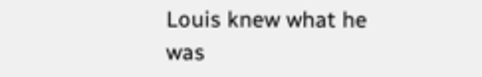Louis knew what he was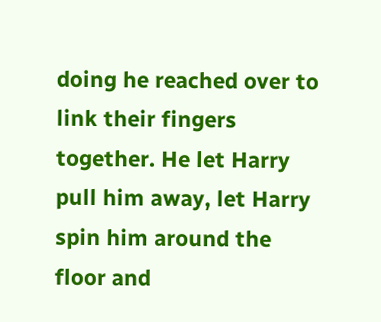doing he reached over to link their fingers together. He let Harry pull him away, let Harry spin him around the floor and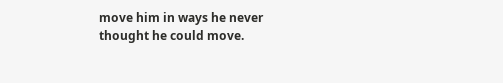move him in ways he never thought he could move.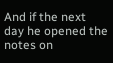And if the next day he opened the notes on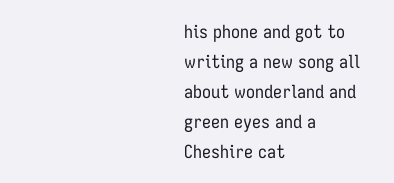his phone and got to writing a new song all about wonderland and green eyes and a Cheshire cat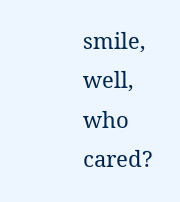smile, well, who cared?